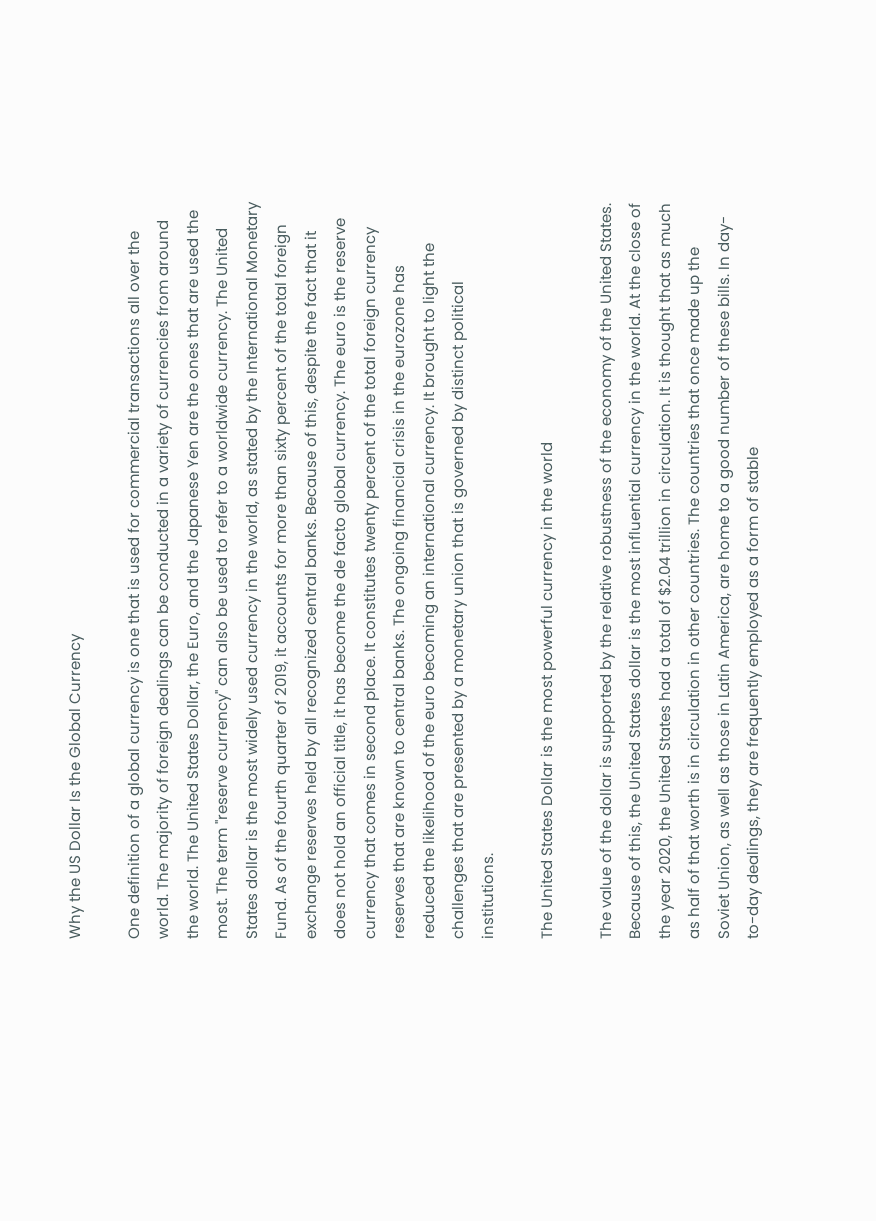Why the US Dollar Is the Global Currency

One definition of a global currency is one that is used for commercial transactions all over the world. The majority of foreign dealings can be conducted in a variety of currencies from around the world. The United States Dollar, the Euro, and the Japanese Yen are the ones that are used the most. The term "reserve currency" can also be used to refer to a worldwide currency. The United States dollar is the most widely used currency in the world, as stated by the International Monetary Fund. As of the fourth quarter of 2019, it accounts for more than sixty percent of the total foreign exchange reserves held by all recognized central banks. Because of this, despite the fact that it does not hold an official title, it has become the de facto global currency. The euro is the reserve currency that comes in second place. It constitutes twenty percent of the total foreign currency reserves that are known to central banks. The ongoing financial crisis in the eurozone has reduced the likelihood of the euro becoming an international currency. It brought to light the challenges that are presented by a monetary union that is governed by distinct political institutions.

The United States Dollar is the most powerful currency in the world

The value of the dollar is supported by the relative robustness of the economy of the United States. Because of this, the United States dollar is the most influential currency in the world. At the close of the year 2020, the United States had a total of $2.04 trillion in circulation. It is thought that as much as half of that worth is in circulation in other countries. The countries that once made up the Soviet Union, as well as those in Latin America, are home to a good number of these bills. In day-to-day dealings, they are frequently employed as a form of stable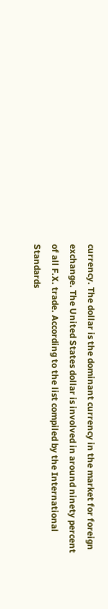currency. The dollar is the dominant currency in the market for foreign exchange. The United States dollar is involved in around ninety percent of all F.X. trade. According to the list compiled by the International Standards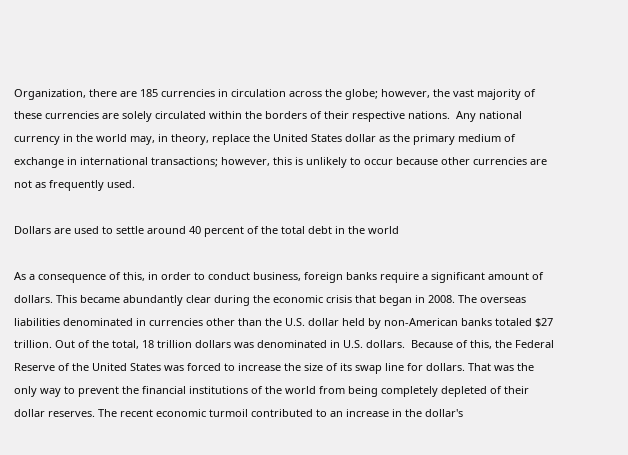Organization, there are 185 currencies in circulation across the globe; however, the vast majority of these currencies are solely circulated within the borders of their respective nations.  Any national currency in the world may, in theory, replace the United States dollar as the primary medium of exchange in international transactions; however, this is unlikely to occur because other currencies are not as frequently used.

Dollars are used to settle around 40 percent of the total debt in the world

As a consequence of this, in order to conduct business, foreign banks require a significant amount of dollars. This became abundantly clear during the economic crisis that began in 2008. The overseas liabilities denominated in currencies other than the U.S. dollar held by non-American banks totaled $27 trillion. Out of the total, 18 trillion dollars was denominated in U.S. dollars.  Because of this, the Federal Reserve of the United States was forced to increase the size of its swap line for dollars. That was the only way to prevent the financial institutions of the world from being completely depleted of their dollar reserves. The recent economic turmoil contributed to an increase in the dollar's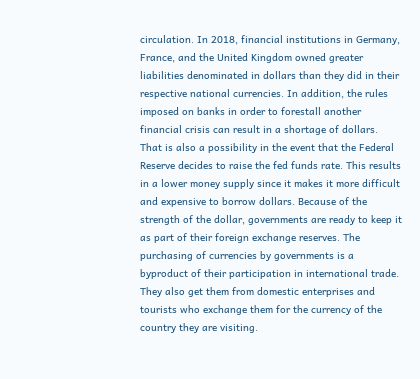circulation. In 2018, financial institutions in Germany, France, and the United Kingdom owned greater liabilities denominated in dollars than they did in their respective national currencies. In addition, the rules imposed on banks in order to forestall another financial crisis can result in a shortage of dollars. That is also a possibility in the event that the Federal Reserve decides to raise the fed funds rate. This results in a lower money supply since it makes it more difficult and expensive to borrow dollars. Because of the strength of the dollar, governments are ready to keep it as part of their foreign exchange reserves. The purchasing of currencies by governments is a byproduct of their participation in international trade. They also get them from domestic enterprises and tourists who exchange them for the currency of the country they are visiting.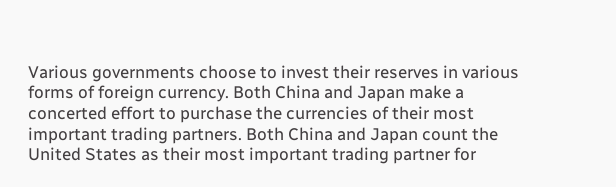Various governments choose to invest their reserves in various forms of foreign currency. Both China and Japan make a concerted effort to purchase the currencies of their most important trading partners. Both China and Japan count the United States as their most important trading partner for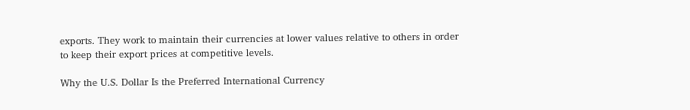exports. They work to maintain their currencies at lower values relative to others in order to keep their export prices at competitive levels.

Why the U.S. Dollar Is the Preferred International Currency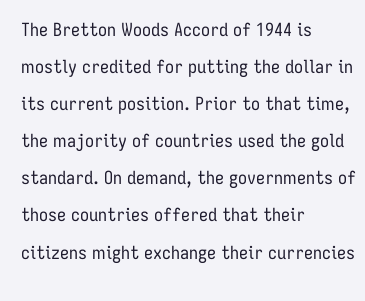The Bretton Woods Accord of 1944 is mostly credited for putting the dollar in its current position. Prior to that time, the majority of countries used the gold standard. On demand, the governments of those countries offered that their citizens might exchange their currencies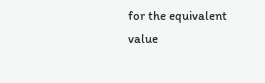for the equivalent value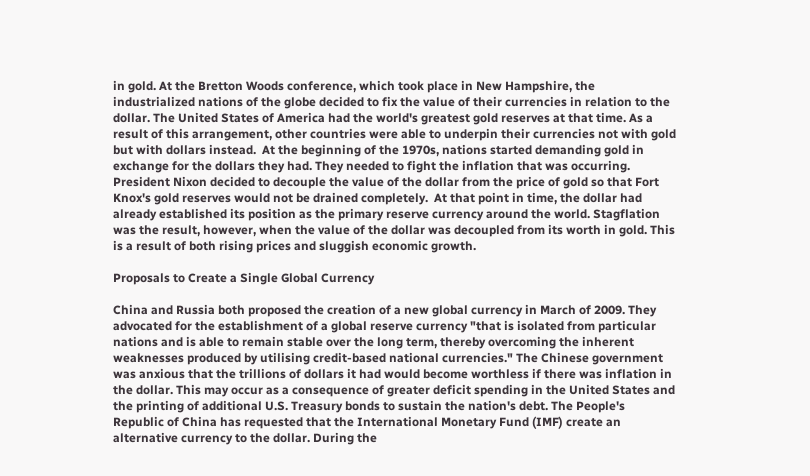in gold. At the Bretton Woods conference, which took place in New Hampshire, the industrialized nations of the globe decided to fix the value of their currencies in relation to the dollar. The United States of America had the world's greatest gold reserves at that time. As a result of this arrangement, other countries were able to underpin their currencies not with gold but with dollars instead.  At the beginning of the 1970s, nations started demanding gold in exchange for the dollars they had. They needed to fight the inflation that was occurring. President Nixon decided to decouple the value of the dollar from the price of gold so that Fort Knox's gold reserves would not be drained completely.  At that point in time, the dollar had already established its position as the primary reserve currency around the world. Stagflation was the result, however, when the value of the dollar was decoupled from its worth in gold. This is a result of both rising prices and sluggish economic growth.

Proposals to Create a Single Global Currency

China and Russia both proposed the creation of a new global currency in March of 2009. They advocated for the establishment of a global reserve currency "that is isolated from particular nations and is able to remain stable over the long term, thereby overcoming the inherent weaknesses produced by utilising credit-based national currencies." The Chinese government was anxious that the trillions of dollars it had would become worthless if there was inflation in the dollar. This may occur as a consequence of greater deficit spending in the United States and the printing of additional U.S. Treasury bonds to sustain the nation's debt. The People's Republic of China has requested that the International Monetary Fund (IMF) create an alternative currency to the dollar. During the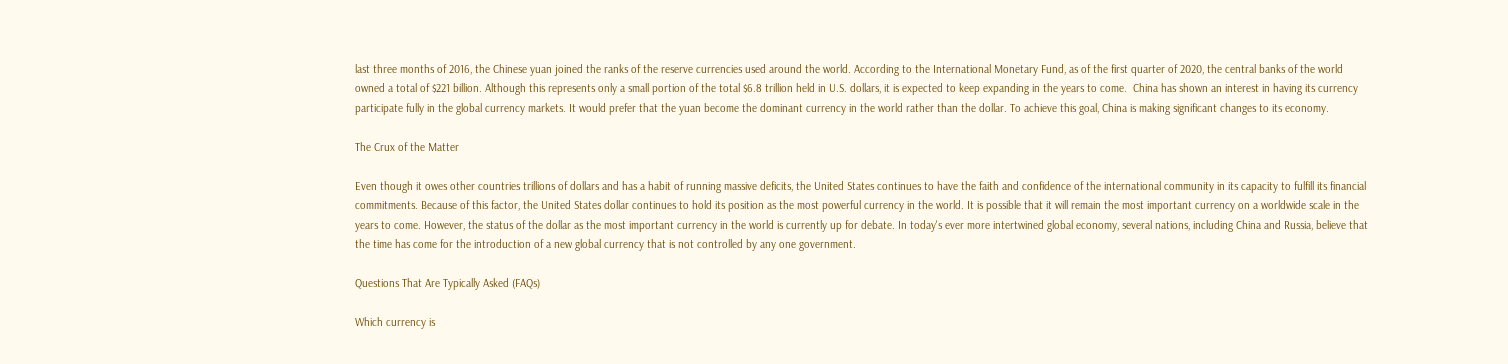last three months of 2016, the Chinese yuan joined the ranks of the reserve currencies used around the world. According to the International Monetary Fund, as of the first quarter of 2020, the central banks of the world owned a total of $221 billion. Although this represents only a small portion of the total $6.8 trillion held in U.S. dollars, it is expected to keep expanding in the years to come.  China has shown an interest in having its currency participate fully in the global currency markets. It would prefer that the yuan become the dominant currency in the world rather than the dollar. To achieve this goal, China is making significant changes to its economy.

The Crux of the Matter

Even though it owes other countries trillions of dollars and has a habit of running massive deficits, the United States continues to have the faith and confidence of the international community in its capacity to fulfill its financial commitments. Because of this factor, the United States dollar continues to hold its position as the most powerful currency in the world. It is possible that it will remain the most important currency on a worldwide scale in the years to come. However, the status of the dollar as the most important currency in the world is currently up for debate. In today's ever more intertwined global economy, several nations, including China and Russia, believe that the time has come for the introduction of a new global currency that is not controlled by any one government.

Questions That Are Typically Asked (FAQs)

Which currency is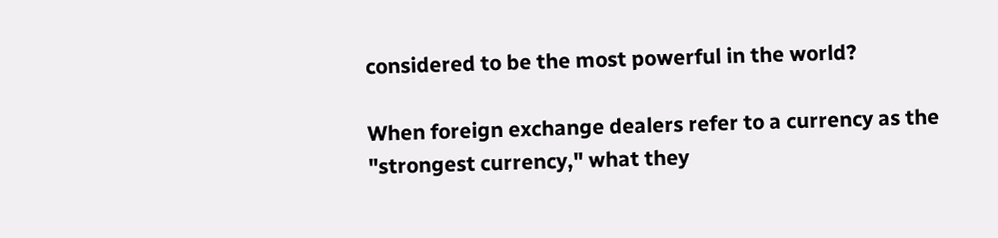considered to be the most powerful in the world?

When foreign exchange dealers refer to a currency as the "strongest currency," what they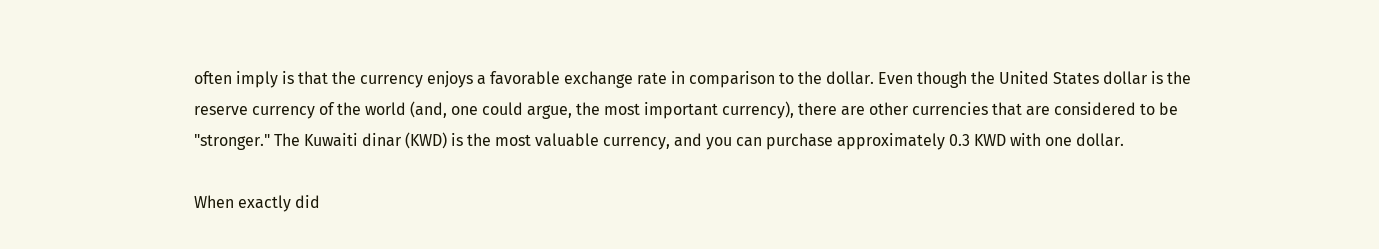often imply is that the currency enjoys a favorable exchange rate in comparison to the dollar. Even though the United States dollar is the reserve currency of the world (and, one could argue, the most important currency), there are other currencies that are considered to be "stronger." The Kuwaiti dinar (KWD) is the most valuable currency, and you can purchase approximately 0.3 KWD with one dollar.

When exactly did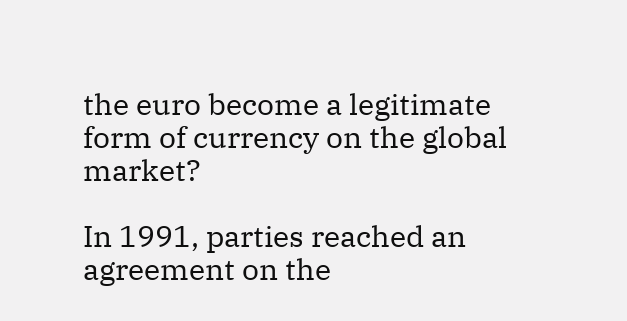the euro become a legitimate form of currency on the global market?

In 1991, parties reached an agreement on the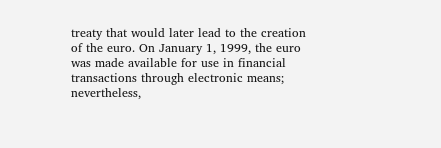treaty that would later lead to the creation of the euro. On January 1, 1999, the euro was made available for use in financial transactions through electronic means; nevertheless,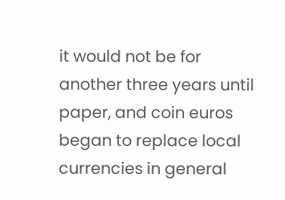it would not be for another three years until paper, and coin euros began to replace local currencies in general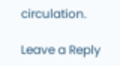circulation.

Leave a Reply